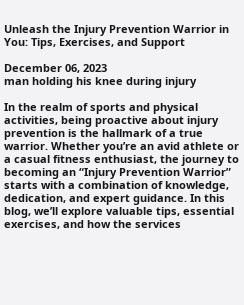Unleash the Injury Prevention Warrior in You: Tips, Exercises, and Support

December 06, 2023
man holding his knee during injury

In the realm of sports and physical activities, being proactive about injury prevention is the hallmark of a true warrior. Whether you’re an avid athlete or a casual fitness enthusiast, the journey to becoming an “Injury Prevention Warrior” starts with a combination of knowledge, dedication, and expert guidance. In this blog, we’ll explore valuable tips, essential exercises, and how the services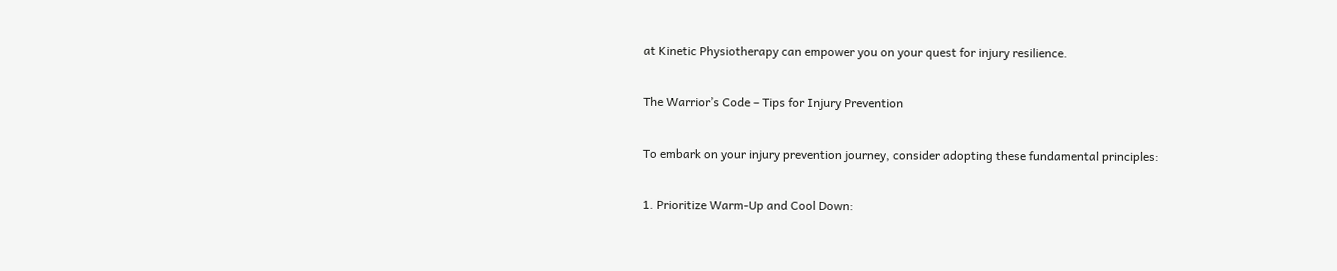at Kinetic Physiotherapy can empower you on your quest for injury resilience.

The Warrior’s Code – Tips for Injury Prevention

To embark on your injury prevention journey, consider adopting these fundamental principles:

1. Prioritize Warm-Up and Cool Down: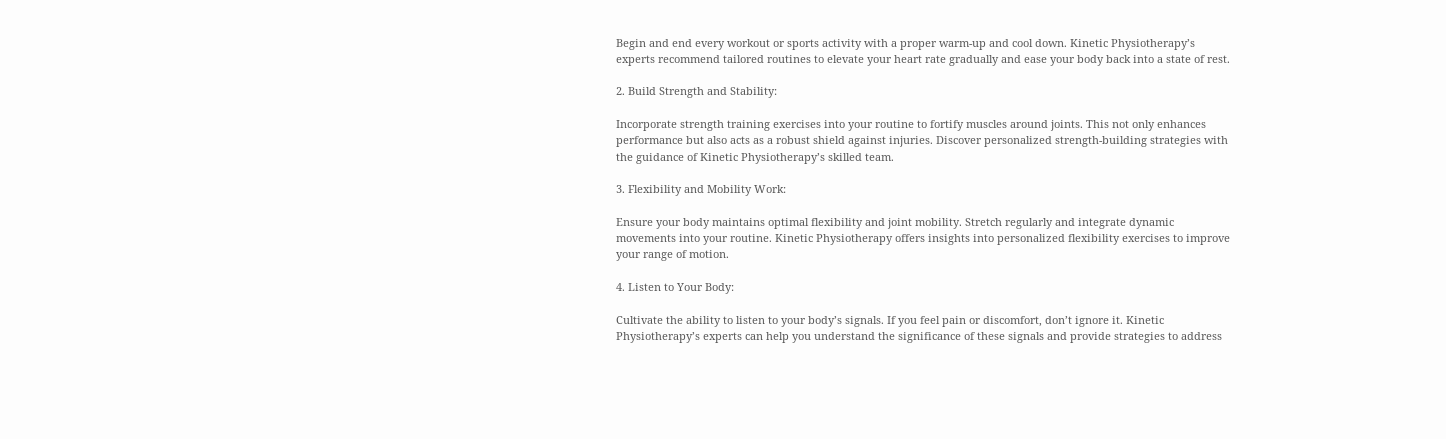Begin and end every workout or sports activity with a proper warm-up and cool down. Kinetic Physiotherapy’s experts recommend tailored routines to elevate your heart rate gradually and ease your body back into a state of rest.

2. Build Strength and Stability:

Incorporate strength training exercises into your routine to fortify muscles around joints. This not only enhances performance but also acts as a robust shield against injuries. Discover personalized strength-building strategies with the guidance of Kinetic Physiotherapy’s skilled team.

3. Flexibility and Mobility Work:

Ensure your body maintains optimal flexibility and joint mobility. Stretch regularly and integrate dynamic movements into your routine. Kinetic Physiotherapy offers insights into personalized flexibility exercises to improve your range of motion.

4. Listen to Your Body:

Cultivate the ability to listen to your body’s signals. If you feel pain or discomfort, don’t ignore it. Kinetic Physiotherapy’s experts can help you understand the significance of these signals and provide strategies to address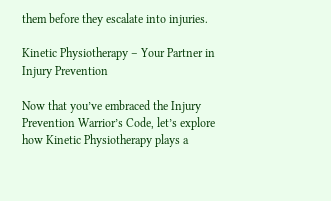them before they escalate into injuries.

Kinetic Physiotherapy – Your Partner in Injury Prevention

Now that you’ve embraced the Injury Prevention Warrior’s Code, let’s explore how Kinetic Physiotherapy plays a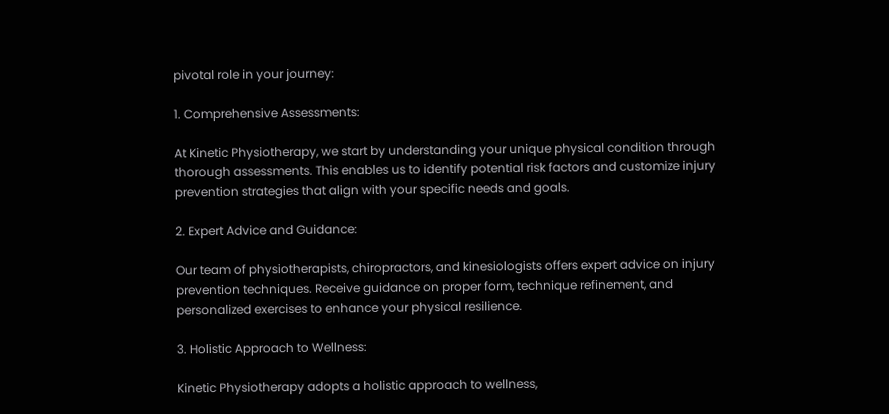pivotal role in your journey:

1. Comprehensive Assessments:

At Kinetic Physiotherapy, we start by understanding your unique physical condition through thorough assessments. This enables us to identify potential risk factors and customize injury prevention strategies that align with your specific needs and goals.

2. Expert Advice and Guidance:

Our team of physiotherapists, chiropractors, and kinesiologists offers expert advice on injury prevention techniques. Receive guidance on proper form, technique refinement, and personalized exercises to enhance your physical resilience.

3. Holistic Approach to Wellness:

Kinetic Physiotherapy adopts a holistic approach to wellness,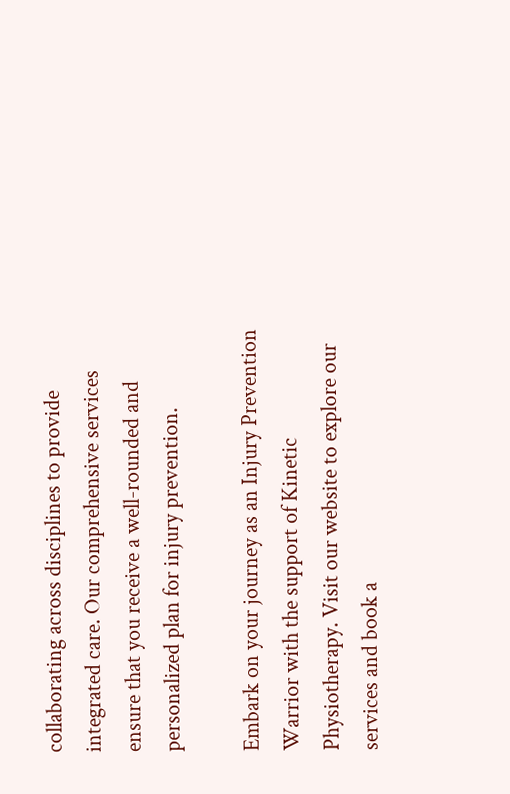collaborating across disciplines to provide integrated care. Our comprehensive services ensure that you receive a well-rounded and personalized plan for injury prevention.

Embark on your journey as an Injury Prevention Warrior with the support of Kinetic Physiotherapy. Visit our website to explore our services and book a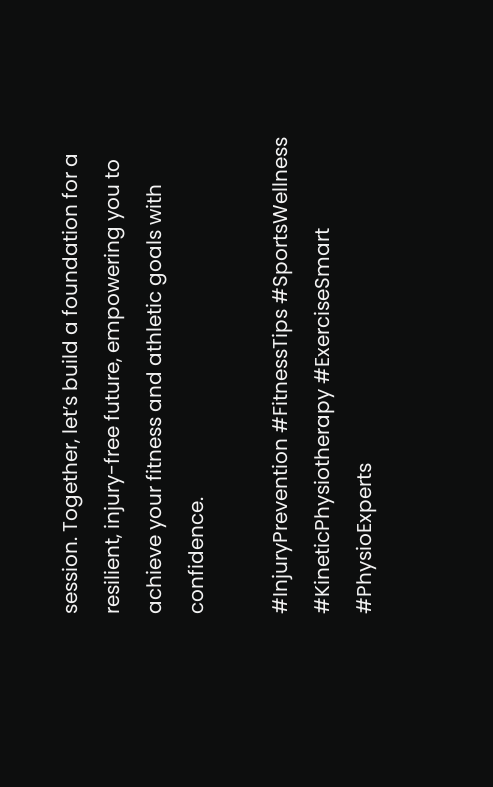session. Together, let’s build a foundation for a resilient, injury-free future, empowering you to achieve your fitness and athletic goals with confidence.

#InjuryPrevention #FitnessTips #SportsWellness #KineticPhysiotherapy #ExerciseSmart #PhysioExperts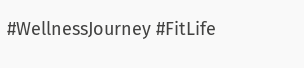#WellnessJourney #FitLife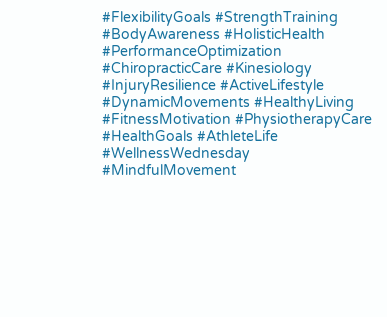#FlexibilityGoals #StrengthTraining #BodyAwareness #HolisticHealth #PerformanceOptimization #ChiropracticCare #Kinesiology #InjuryResilience #ActiveLifestyle #DynamicMovements #HealthyLiving #FitnessMotivation #PhysiotherapyCare #HealthGoals #AthleteLife #WellnessWednesday #MindfulMovement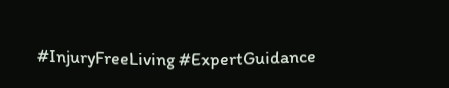#InjuryFreeLiving #ExpertGuidance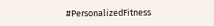#PersonalizedFitness